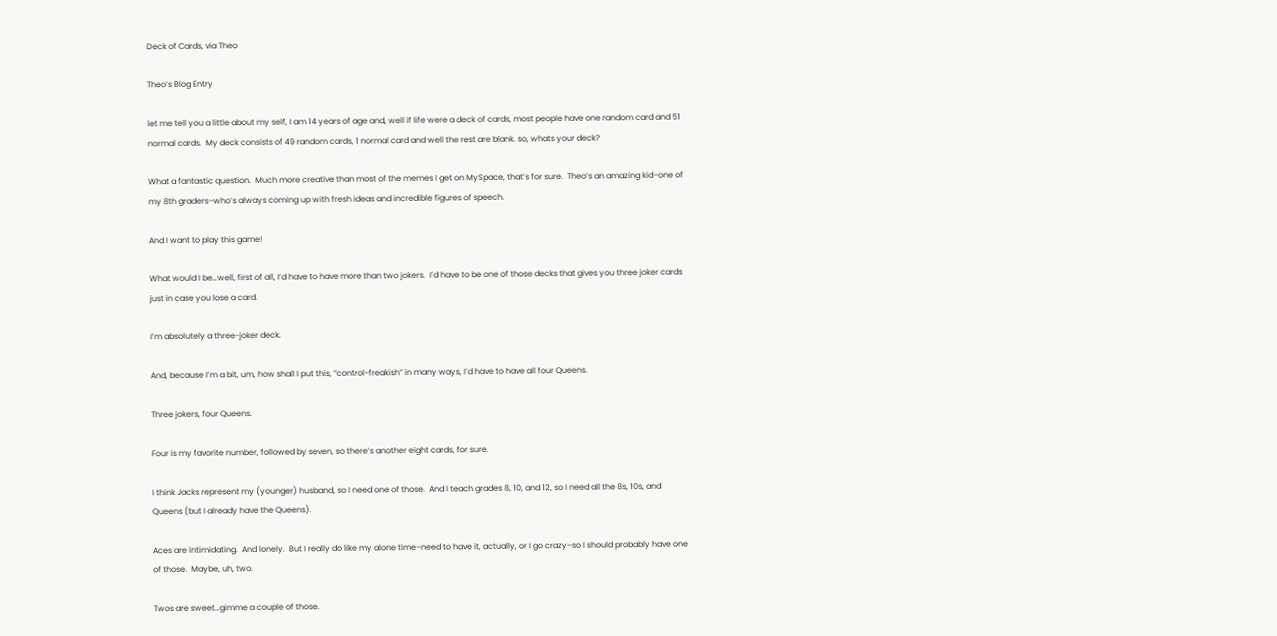Deck of Cards, via Theo

Theo’s Blog Entry

let me tell you a little about my self, I am 14 years of age and, well if life were a deck of cards, most people have one random card and 51 normal cards.  My deck consists of 49 random cards, 1 normal card and well the rest are blank. so, whats your deck?

What a fantastic question.  Much more creative than most of the memes I get on MySpace, that’s for sure.  Theo’s an amazing kid–one of my 8th graders–who’s always coming up with fresh ideas and incredible figures of speech.

And I want to play this game!

What would I be…well, first of all, I’d have to have more than two jokers.  I’d have to be one of those decks that gives you three joker cards just in case you lose a card.

I’m absolutely a three-joker deck.

And, because I’m a bit, um, how shall I put this, “control-freakish” in many ways, I’d have to have all four Queens.

Three jokers, four Queens.

Four is my favorite number, followed by seven, so there’s another eight cards, for sure.

I think Jacks represent my (younger) husband, so I need one of those.  And I teach grades 8, 10, and 12, so I need all the 8s, 10s, and Queens (but I already have the Queens).

Aces are intimidating.  And lonely.  But I really do like my alone time–need to have it, actually, or I go crazy–so I should probably have one of those.  Maybe, uh, two.

Twos are sweet…gimme a couple of those.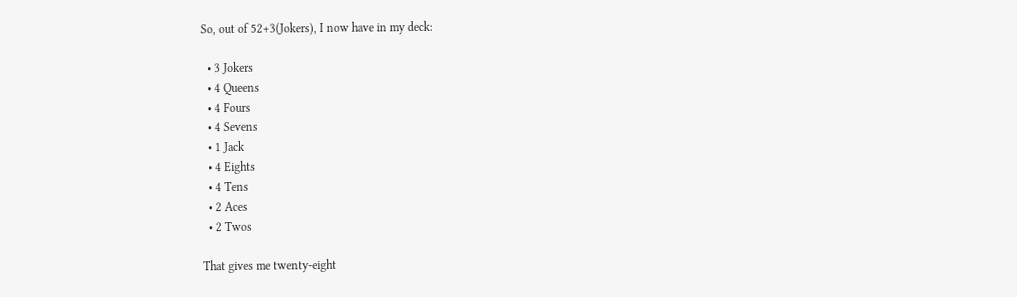So, out of 52+3(Jokers), I now have in my deck:

  • 3 Jokers
  • 4 Queens
  • 4 Fours
  • 4 Sevens
  • 1 Jack
  • 4 Eights
  • 4 Tens
  • 2 Aces
  • 2 Twos

That gives me twenty-eight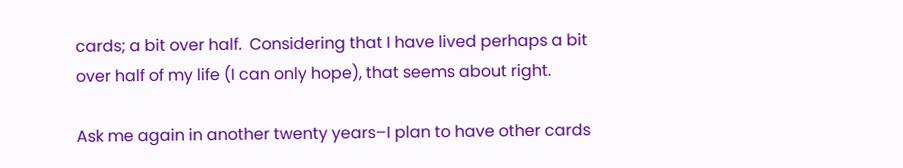cards; a bit over half.  Considering that I have lived perhaps a bit over half of my life (I can only hope), that seems about right.

Ask me again in another twenty years–I plan to have other cards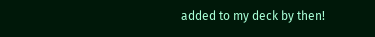added to my deck by then!